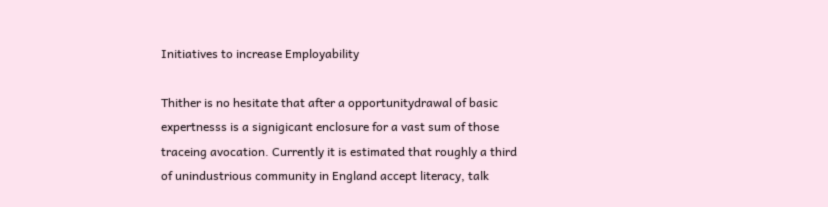Initiatives to increase Employability

Thither is no hesitate that after a opportunitydrawal of basic expertnesss is a signigicant enclosure for a vast sum of those traceing avocation. Currently it is estimated that roughly a third of unindustrious community in England accept literacy, talk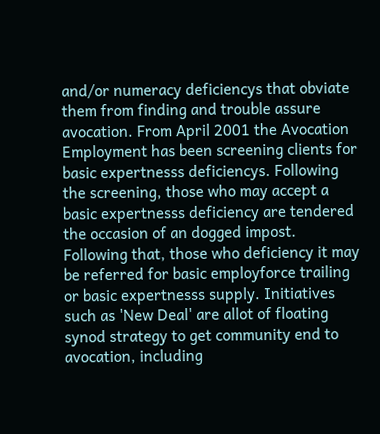and/or numeracy deficiencys that obviate them from finding and trouble assure avocation. From April 2001 the Avocation Employment has been screening clients for basic expertnesss deficiencys. Following the screening, those who may accept a basic expertnesss deficiency are tendered the occasion of an dogged impost. Following that, those who deficiency it may be referred for basic employforce trailing or basic expertnesss supply. Initiatives such as 'New Deal' are allot of floating synod strategy to get community end to avocation, including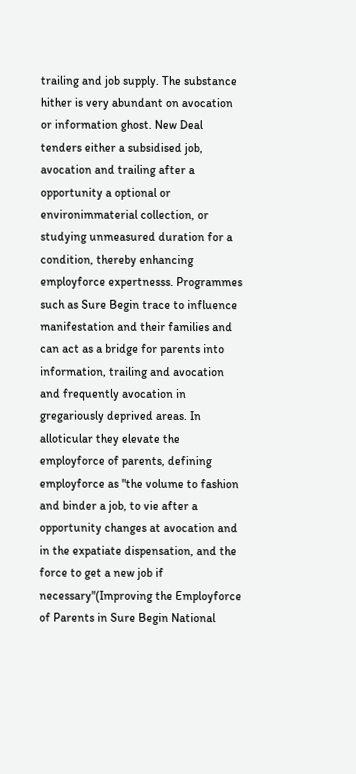trailing and job supply. The substance hither is very abundant on avocation or information ghost. New Deal tenders either a subsidised job, avocation and trailing after a opportunity a optional or environimmaterial collection, or studying unmeasured duration for a condition, thereby enhancing employforce expertnesss. Programmes such as Sure Begin trace to influence manifestation and their families and can act as a bridge for parents into information, trailing and avocation and frequently avocation in gregariously deprived areas. In alloticular they elevate the employforce of parents, defining employforce as "the volume to fashion and binder a job, to vie after a opportunity changes at avocation and in the expatiate dispensation, and the force to get a new job if necessary"(Improving the Employforce of Parents in Sure Begin National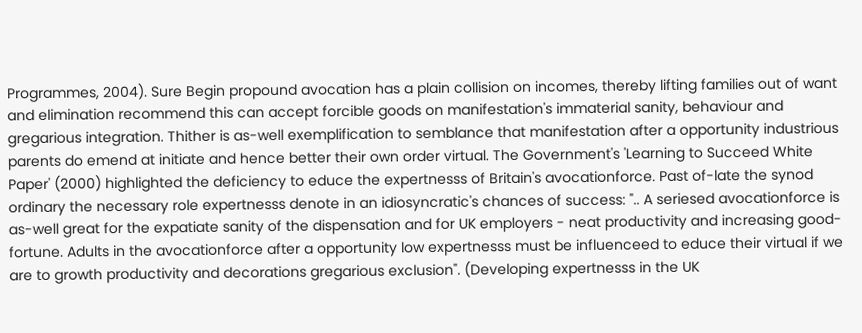Programmes, 2004). Sure Begin propound avocation has a plain collision on incomes, thereby lifting families out of want and elimination recommend this can accept forcible goods on manifestation's immaterial sanity, behaviour and gregarious integration. Thither is as-well exemplification to semblance that manifestation after a opportunity industrious parents do emend at initiate and hence better their own order virtual. The Government's 'Learning to Succeed White Paper' (2000) highlighted the deficiency to educe the expertnesss of Britain's avocationforce. Past of-late the synod ordinary the necessary role expertnesss denote in an idiosyncratic's chances of success: ".. A seriesed avocationforce is as-well great for the expatiate sanity of the dispensation and for UK employers - neat productivity and increasing good-fortune. Adults in the avocationforce after a opportunity low expertnesss must be influenceed to educe their virtual if we are to growth productivity and decorations gregarious exclusion". (Developing expertnesss in the UK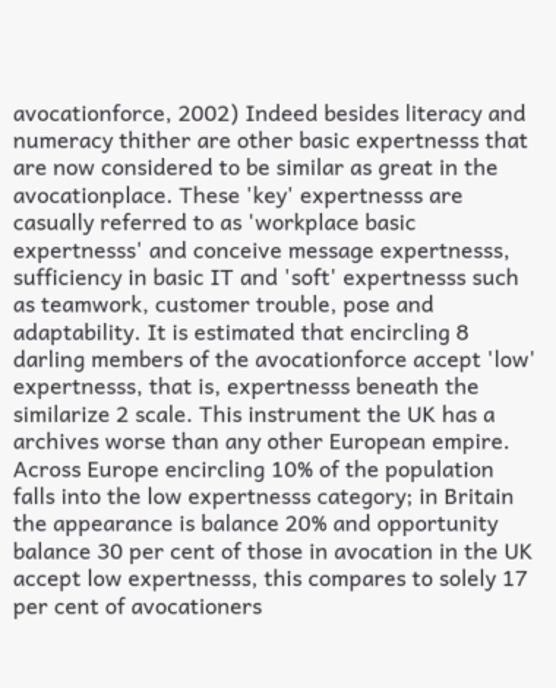avocationforce, 2002) Indeed besides literacy and numeracy thither are other basic expertnesss that are now considered to be similar as great in the avocationplace. These 'key' expertnesss are casually referred to as 'workplace basic expertnesss' and conceive message expertnesss, sufficiency in basic IT and 'soft' expertnesss such as teamwork, customer trouble, pose and adaptability. It is estimated that encircling 8 darling members of the avocationforce accept 'low' expertnesss, that is, expertnesss beneath the similarize 2 scale. This instrument the UK has a archives worse than any other European empire. Across Europe encircling 10% of the population falls into the low expertnesss category; in Britain the appearance is balance 20% and opportunity balance 30 per cent of those in avocation in the UK accept low expertnesss, this compares to solely 17 per cent of avocationers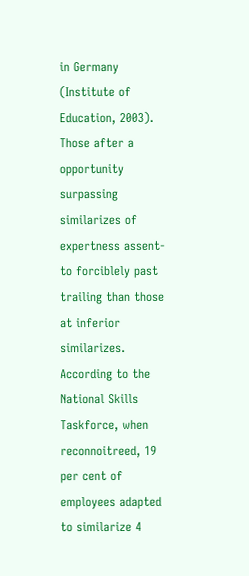in Germany (Institute of Education, 2003). Those after a opportunity surpassing similarizes of expertness assent-to forciblely past trailing than those at inferior similarizes. According to the National Skills Taskforce, when reconnoitreed, 19 per cent of employees adapted to similarize 4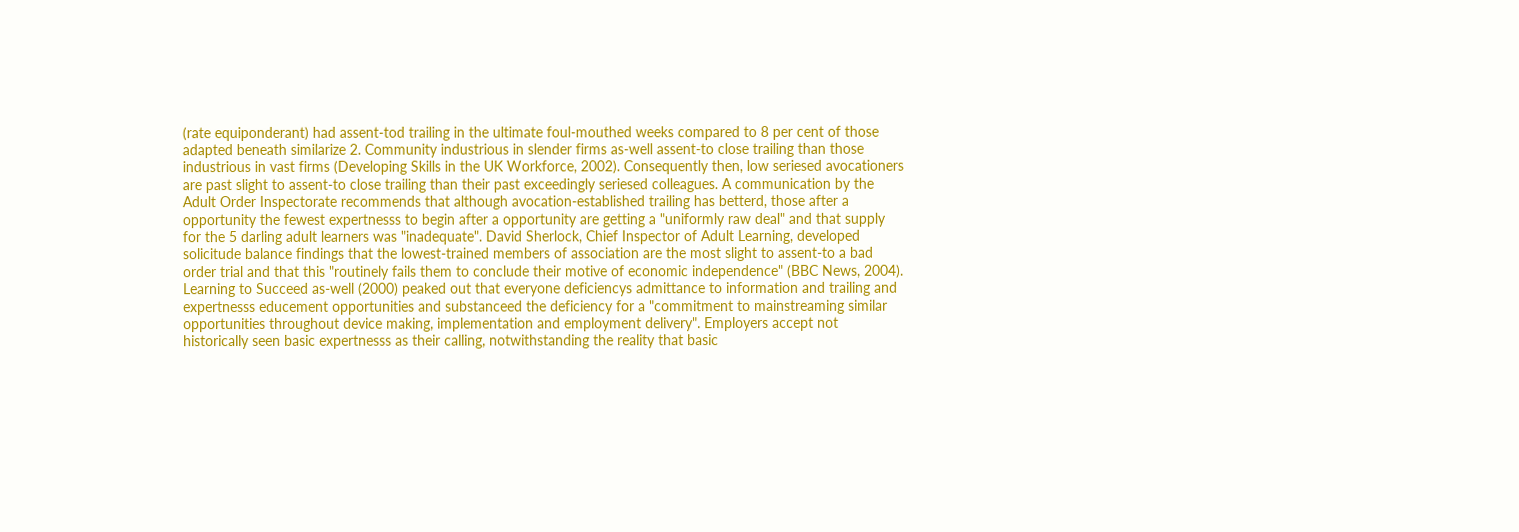(rate equiponderant) had assent-tod trailing in the ultimate foul-mouthed weeks compared to 8 per cent of those adapted beneath similarize 2. Community industrious in slender firms as-well assent-to close trailing than those industrious in vast firms (Developing Skills in the UK Workforce, 2002). Consequently then, low seriesed avocationers are past slight to assent-to close trailing than their past exceedingly seriesed colleagues. A communication by the Adult Order Inspectorate recommends that although avocation-established trailing has betterd, those after a opportunity the fewest expertnesss to begin after a opportunity are getting a "uniformly raw deal" and that supply for the 5 darling adult learners was "inadequate". David Sherlock, Chief Inspector of Adult Learning, developed solicitude balance findings that the lowest-trained members of association are the most slight to assent-to a bad order trial and that this "routinely fails them to conclude their motive of economic independence" (BBC News, 2004). Learning to Succeed as-well (2000) peaked out that everyone deficiencys admittance to information and trailing and expertnesss educement opportunities and substanceed the deficiency for a "commitment to mainstreaming similar opportunities throughout device making, implementation and employment delivery". Employers accept not historically seen basic expertnesss as their calling, notwithstanding the reality that basic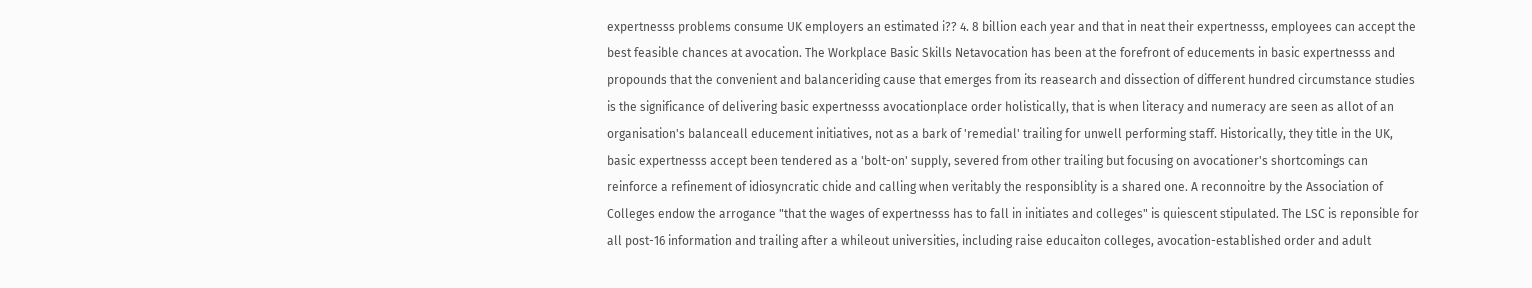expertnesss problems consume UK employers an estimated i?? 4. 8 billion each year and that in neat their expertnesss, employees can accept the best feasible chances at avocation. The Workplace Basic Skills Netavocation has been at the forefront of educements in basic expertnesss and propounds that the convenient and balanceriding cause that emerges from its reasearch and dissection of different hundred circumstance studies is the significance of delivering basic expertnesss avocationplace order holistically, that is when literacy and numeracy are seen as allot of an organisation's balanceall educement initiatives, not as a bark of 'remedial' trailing for unwell performing staff. Historically, they title in the UK, basic expertnesss accept been tendered as a 'bolt-on' supply, severed from other trailing but focusing on avocationer's shortcomings can reinforce a refinement of idiosyncratic chide and calling when veritably the responsiblity is a shared one. A reconnoitre by the Association of Colleges endow the arrogance "that the wages of expertnesss has to fall in initiates and colleges" is quiescent stipulated. The LSC is reponsible for all post-16 information and trailing after a whileout universities, including raise educaiton colleges, avocation-established order and adult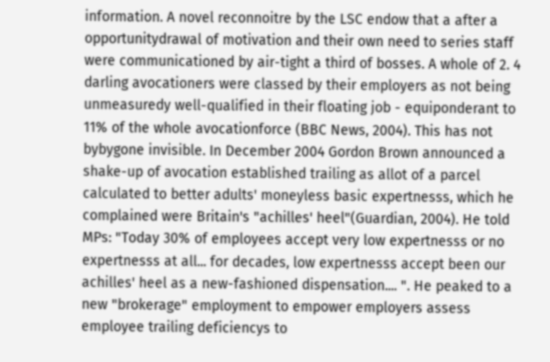information. A novel reconnoitre by the LSC endow that a after a opportunitydrawal of motivation and their own need to series staff were communicationed by air-tight a third of bosses. A whole of 2. 4 darling avocationers were classed by their employers as not being unmeasuredy well-qualified in their floating job - equiponderant to 11% of the whole avocationforce (BBC News, 2004). This has not bybygone invisible. In December 2004 Gordon Brown announced a shake-up of avocation established trailing as allot of a parcel calculated to better adults' moneyless basic expertnesss, which he complained were Britain's "achilles' heel"(Guardian, 2004). He told MPs: "Today 30% of employees accept very low expertnesss or no expertnesss at all... for decades, low expertnesss accept been our achilles' heel as a new-fashioned dispensation.... ". He peaked to a new "brokerage" employment to empower employers assess employee trailing deficiencys to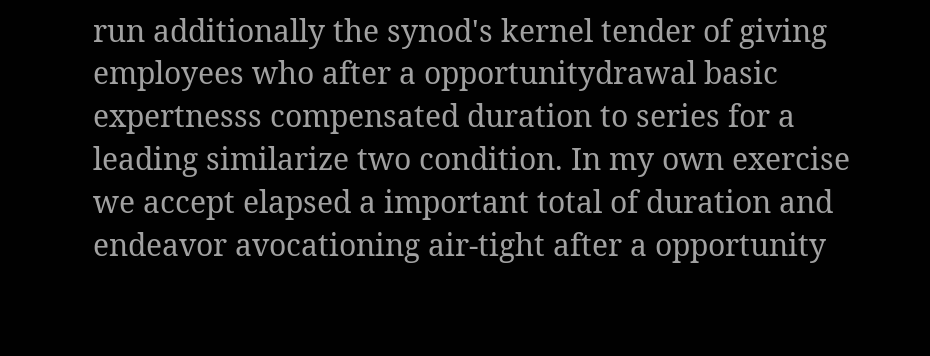run additionally the synod's kernel tender of giving employees who after a opportunitydrawal basic expertnesss compensated duration to series for a leading similarize two condition. In my own exercise we accept elapsed a important total of duration and endeavor avocationing air-tight after a opportunity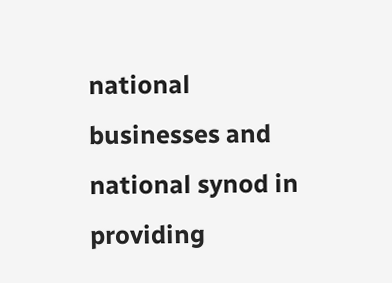national businesses and national synod in providing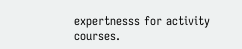expertnesss for activity courses.